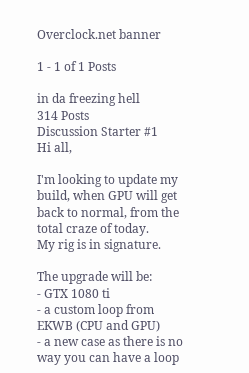Overclock.net banner

1 - 1 of 1 Posts

in da freezing hell
314 Posts
Discussion Starter #1
Hi all,

I'm looking to update my build, when GPU will get back to normal, from the total craze of today.
My rig is in signature.

The upgrade will be:
- GTX 1080 ti
- a custom loop from EKWB (CPU and GPU)
- a new case as there is no way you can have a loop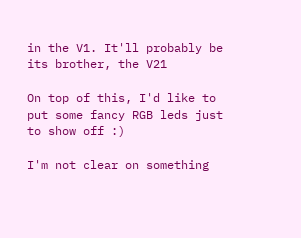in the V1. It'll probably be its brother, the V21

On top of this, I'd like to put some fancy RGB leds just to show off :)

I'm not clear on something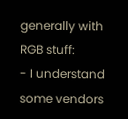generally with RGB stuff:
- I understand some vendors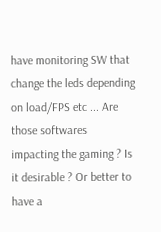have monitoring SW that change the leds depending on load/FPS etc ... Are those softwares impacting the gaming ? Is it desirable ? Or better to have a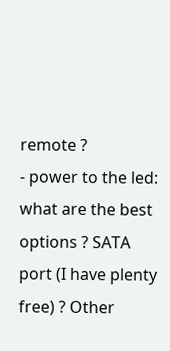remote ?
- power to the led: what are the best options ? SATA port (I have plenty free) ? Other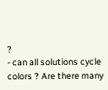?
- can all solutions cycle colors ? Are there many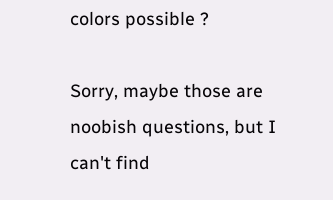colors possible ?

Sorry, maybe those are noobish questions, but I can't find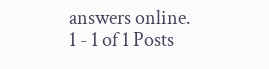answers online.
1 - 1 of 1 Posts